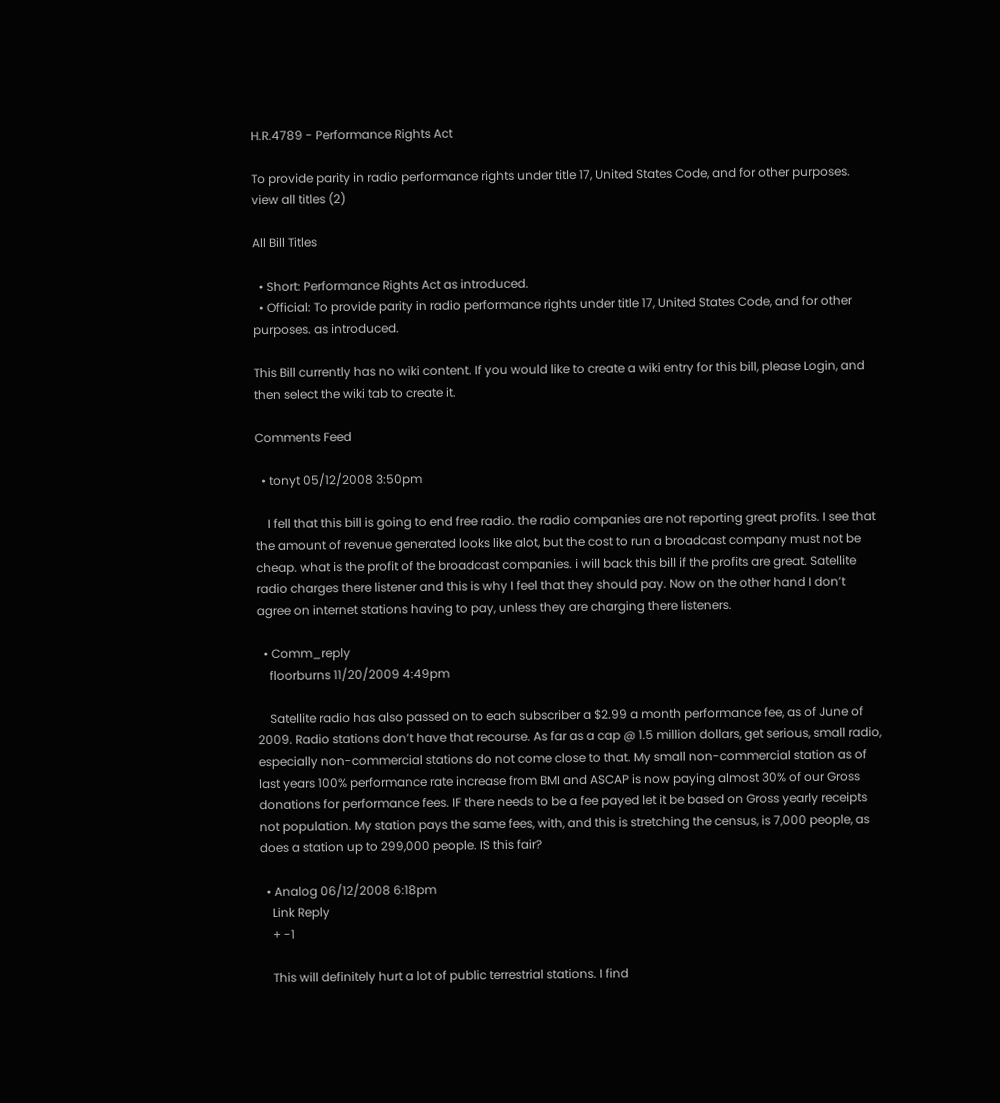H.R.4789 - Performance Rights Act

To provide parity in radio performance rights under title 17, United States Code, and for other purposes. view all titles (2)

All Bill Titles

  • Short: Performance Rights Act as introduced.
  • Official: To provide parity in radio performance rights under title 17, United States Code, and for other purposes. as introduced.

This Bill currently has no wiki content. If you would like to create a wiki entry for this bill, please Login, and then select the wiki tab to create it.

Comments Feed

  • tonyt 05/12/2008 3:50pm

    I fell that this bill is going to end free radio. the radio companies are not reporting great profits. I see that the amount of revenue generated looks like alot, but the cost to run a broadcast company must not be cheap. what is the profit of the broadcast companies. i will back this bill if the profits are great. Satellite radio charges there listener and this is why I feel that they should pay. Now on the other hand I don’t agree on internet stations having to pay, unless they are charging there listeners.

  • Comm_reply
    floorburns 11/20/2009 4:49pm

    Satellite radio has also passed on to each subscriber a $2.99 a month performance fee, as of June of 2009. Radio stations don’t have that recourse. As far as a cap @ 1.5 million dollars, get serious, small radio, especially non-commercial stations do not come close to that. My small non-commercial station as of last years 100% performance rate increase from BMI and ASCAP is now paying almost 30% of our Gross donations for performance fees. IF there needs to be a fee payed let it be based on Gross yearly receipts not population. My station pays the same fees, with, and this is stretching the census, is 7,000 people, as does a station up to 299,000 people. IS this fair?

  • Analog 06/12/2008 6:18pm
    Link Reply
    + -1

    This will definitely hurt a lot of public terrestrial stations. I find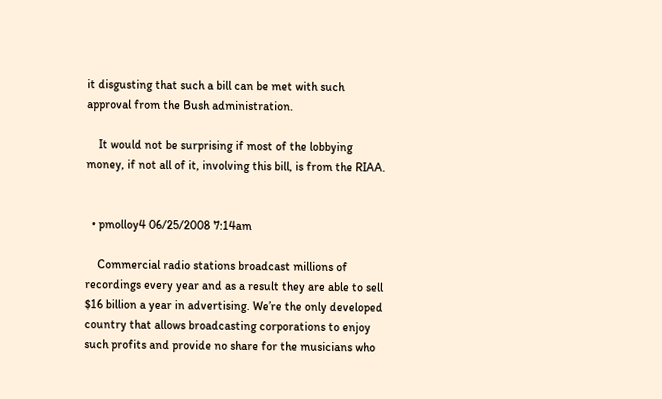it disgusting that such a bill can be met with such approval from the Bush administration.

    It would not be surprising if most of the lobbying money, if not all of it, involving this bill, is from the RIAA.


  • pmolloy4 06/25/2008 7:14am

    Commercial radio stations broadcast millions of recordings every year and as a result they are able to sell $16 billion a year in advertising. We’re the only developed country that allows broadcasting corporations to enjoy such profits and provide no share for the musicians who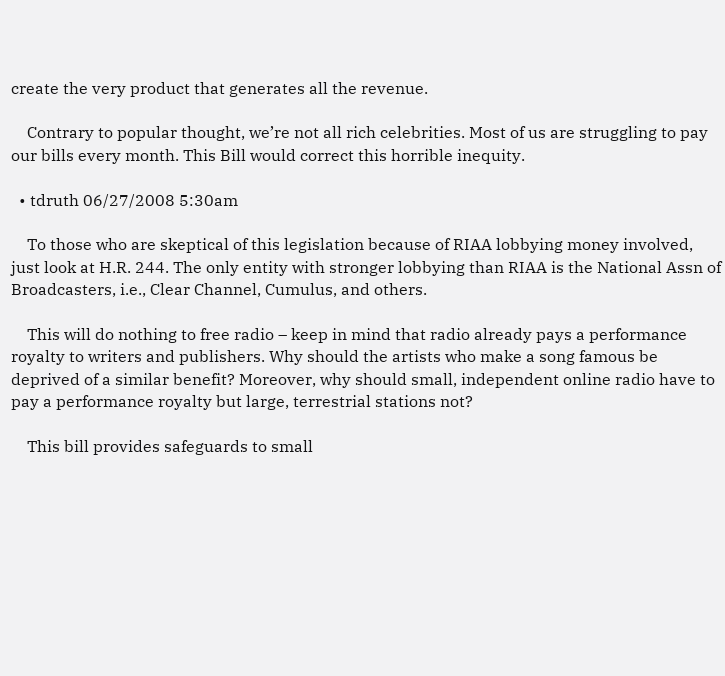create the very product that generates all the revenue.

    Contrary to popular thought, we’re not all rich celebrities. Most of us are struggling to pay our bills every month. This Bill would correct this horrible inequity.

  • tdruth 06/27/2008 5:30am

    To those who are skeptical of this legislation because of RIAA lobbying money involved, just look at H.R. 244. The only entity with stronger lobbying than RIAA is the National Assn of Broadcasters, i.e., Clear Channel, Cumulus, and others.

    This will do nothing to free radio – keep in mind that radio already pays a performance royalty to writers and publishers. Why should the artists who make a song famous be deprived of a similar benefit? Moreover, why should small, independent online radio have to pay a performance royalty but large, terrestrial stations not?

    This bill provides safeguards to small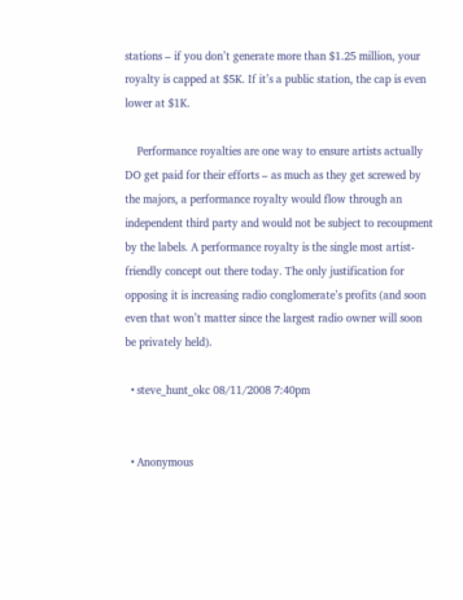stations – if you don’t generate more than $1.25 million, your royalty is capped at $5K. If it’s a public station, the cap is even lower at $1K.

    Performance royalties are one way to ensure artists actually DO get paid for their efforts – as much as they get screwed by the majors, a performance royalty would flow through an independent third party and would not be subject to recoupment by the labels. A performance royalty is the single most artist-friendly concept out there today. The only justification for opposing it is increasing radio conglomerate’s profits (and soon even that won’t matter since the largest radio owner will soon be privately held).

  • steve_hunt_okc 08/11/2008 7:40pm


  • Anonymous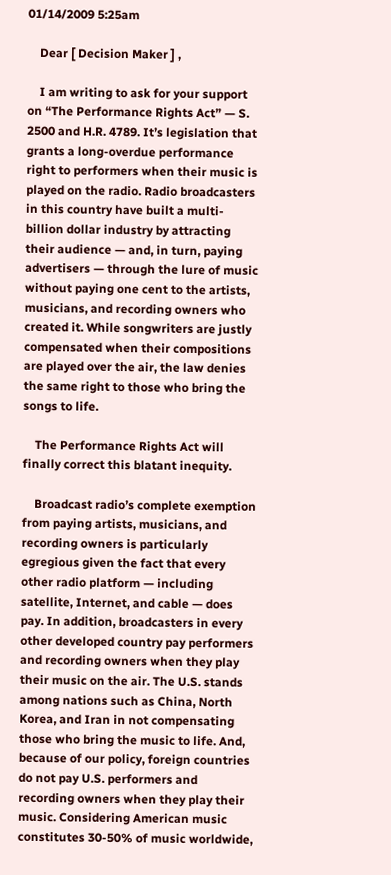01/14/2009 5:25am

    Dear [ Decision Maker ] ,

    I am writing to ask for your support on “The Performance Rights Act” — S. 2500 and H.R. 4789. It’s legislation that grants a long-overdue performance right to performers when their music is played on the radio. Radio broadcasters in this country have built a multi-billion dollar industry by attracting their audience — and, in turn, paying advertisers — through the lure of music without paying one cent to the artists, musicians, and recording owners who created it. While songwriters are justly compensated when their compositions are played over the air, the law denies the same right to those who bring the songs to life.

    The Performance Rights Act will finally correct this blatant inequity.

    Broadcast radio’s complete exemption from paying artists, musicians, and recording owners is particularly egregious given the fact that every other radio platform — including satellite, Internet, and cable — does pay. In addition, broadcasters in every other developed country pay performers and recording owners when they play their music on the air. The U.S. stands among nations such as China, North Korea, and Iran in not compensating those who bring the music to life. And, because of our policy, foreign countries do not pay U.S. performers and recording owners when they play their music. Considering American music constitutes 30-50% of music worldwide,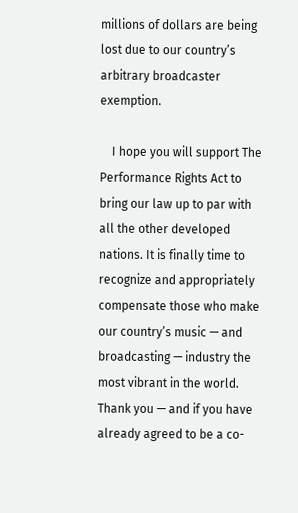millions of dollars are being lost due to our country’s arbitrary broadcaster exemption.

    I hope you will support The Performance Rights Act to bring our law up to par with all the other developed nations. It is finally time to recognize and appropriately compensate those who make our country’s music — and broadcasting — industry the most vibrant in the world. Thank you — and if you have already agreed to be a co-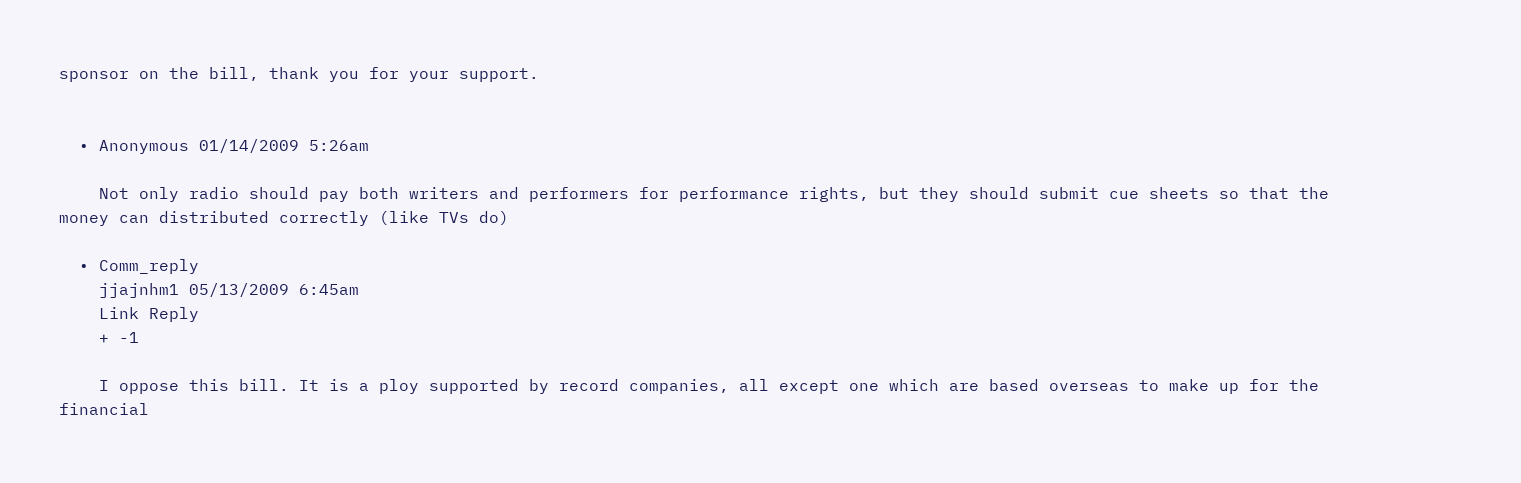sponsor on the bill, thank you for your support.


  • Anonymous 01/14/2009 5:26am

    Not only radio should pay both writers and performers for performance rights, but they should submit cue sheets so that the money can distributed correctly (like TVs do)

  • Comm_reply
    jjajnhm1 05/13/2009 6:45am
    Link Reply
    + -1

    I oppose this bill. It is a ploy supported by record companies, all except one which are based overseas to make up for the financial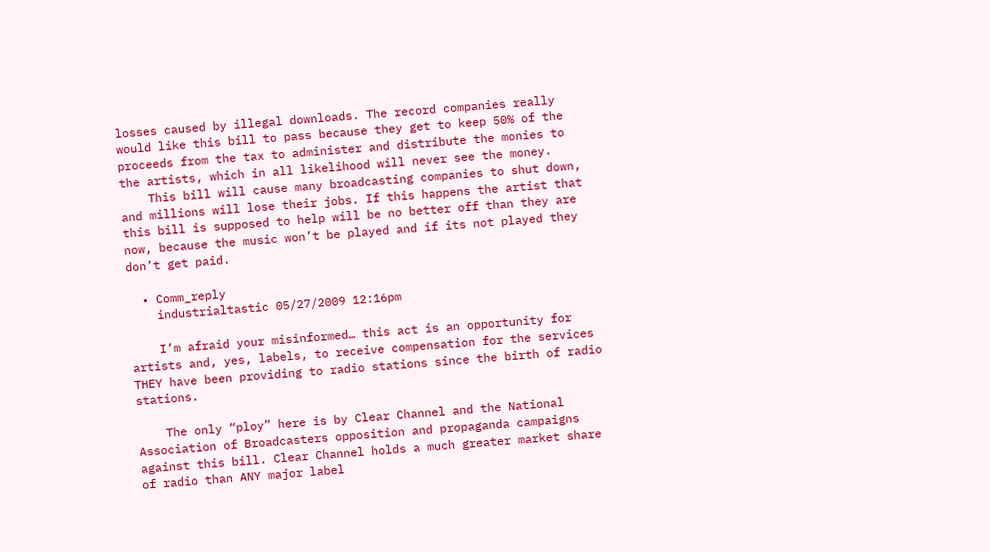losses caused by illegal downloads. The record companies really would like this bill to pass because they get to keep 50% of the proceeds from the tax to administer and distribute the monies to the artists, which in all likelihood will never see the money.
    This bill will cause many broadcasting companies to shut down, and millions will lose their jobs. If this happens the artist that this bill is supposed to help will be no better off than they are now, because the music won’t be played and if its not played they don’t get paid.

  • Comm_reply
    industrialtastic 05/27/2009 12:16pm

    I’m afraid your misinformed… this act is an opportunity for artists and, yes, labels, to receive compensation for the services THEY have been providing to radio stations since the birth of radio stations.

    The only “ploy” here is by Clear Channel and the National Association of Broadcasters opposition and propaganda campaigns against this bill. Clear Channel holds a much greater market share of radio than ANY major label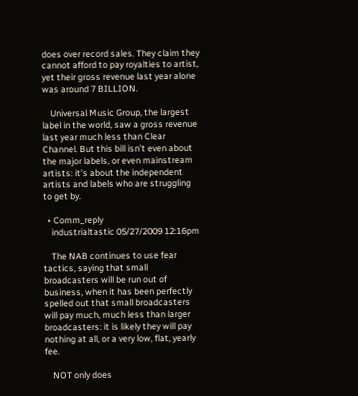does over record sales. They claim they cannot afford to pay royalties to artist, yet their gross revenue last year alone was around 7 BILLION.

    Universal Music Group, the largest label in the world, saw a gross revenue last year much less than Clear Channel. But this bill isn’t even about the major labels, or even mainstream artists: it’s about the independent artists and labels who are struggling to get by.

  • Comm_reply
    industrialtastic 05/27/2009 12:16pm

    The NAB continues to use fear tactics, saying that small broadcasters will be run out of business, when it has been perfectly spelled out that small broadcasters will pay much, much less than larger broadcasters: it is likely they will pay nothing at all, or a very low, flat, yearly fee.

    NOT only does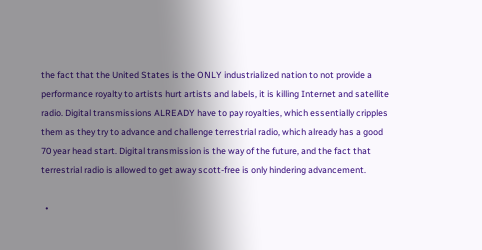the fact that the United States is the ONLY industrialized nation to not provide a performance royalty to artists hurt artists and labels, it is killing Internet and satellite radio. Digital transmissions ALREADY have to pay royalties, which essentially cripples them as they try to advance and challenge terrestrial radio, which already has a good 70 year head start. Digital transmission is the way of the future, and the fact that terrestrial radio is allowed to get away scott-free is only hindering advancement.

  •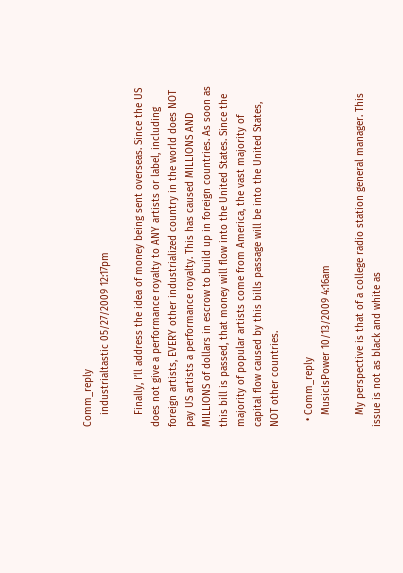Comm_reply
    industrialtastic 05/27/2009 12:17pm

    Finally, I’ll address the idea of money being sent overseas. Since the US does not give a performance royalty to ANY artists or label, including foreign artists, EVERY other industrialized country in the world does NOT pay US artists a performance royalty. This has caused MILLIONS AND MILLIONS of dollars in escrow to build up in foreign countries. As soon as this bill is passed, that money will flow into the United States. Since the majority of popular artists come from America, the vast majority of capital flow caused by this bills passage will be into the United States, NOT other countries.

  • Comm_reply
    MusicIsPower 10/13/2009 4:16am

    My perspective is that of a college radio station general manager. This issue is not as black and white as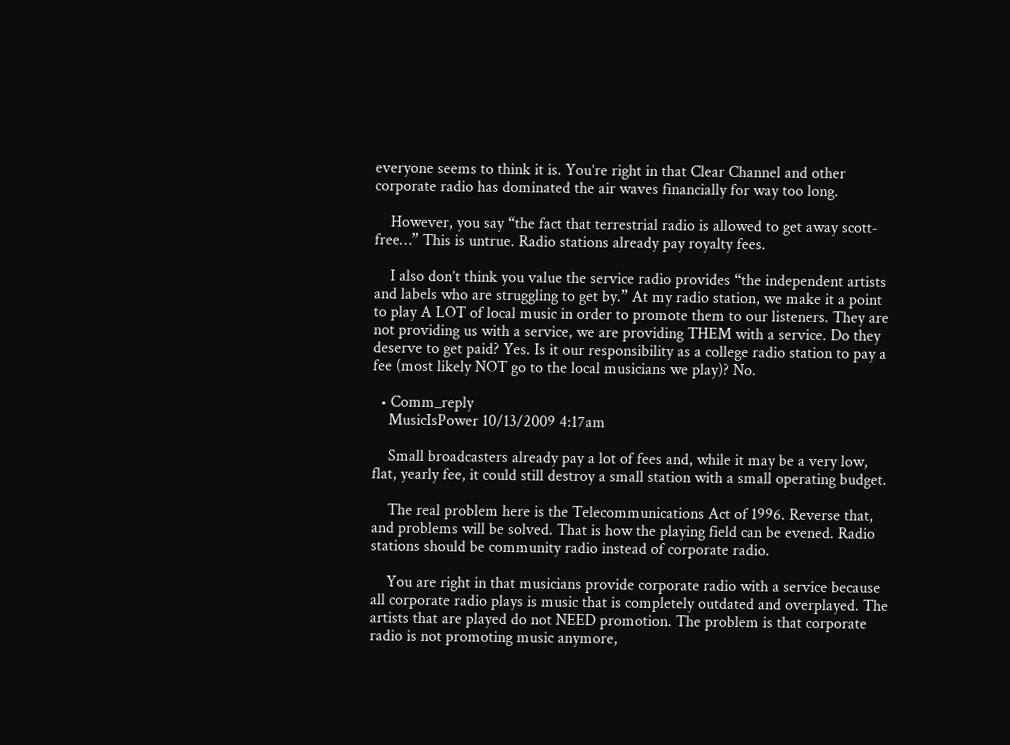everyone seems to think it is. You’re right in that Clear Channel and other corporate radio has dominated the air waves financially for way too long.

    However, you say “the fact that terrestrial radio is allowed to get away scott-free…” This is untrue. Radio stations already pay royalty fees.

    I also don’t think you value the service radio provides “the independent artists and labels who are struggling to get by.” At my radio station, we make it a point to play A LOT of local music in order to promote them to our listeners. They are not providing us with a service, we are providing THEM with a service. Do they deserve to get paid? Yes. Is it our responsibility as a college radio station to pay a fee (most likely NOT go to the local musicians we play)? No.

  • Comm_reply
    MusicIsPower 10/13/2009 4:17am

    Small broadcasters already pay a lot of fees and, while it may be a very low, flat, yearly fee, it could still destroy a small station with a small operating budget.

    The real problem here is the Telecommunications Act of 1996. Reverse that, and problems will be solved. That is how the playing field can be evened. Radio stations should be community radio instead of corporate radio.

    You are right in that musicians provide corporate radio with a service because all corporate radio plays is music that is completely outdated and overplayed. The artists that are played do not NEED promotion. The problem is that corporate radio is not promoting music anymore,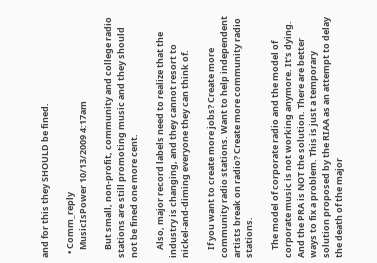and for this they SHOULD be fined.

  • Comm_reply
    MusicIsPower 10/13/2009 4:17am

    But small, non-profit, community and college radio stations are still promoting music and they should not be fined one more cent.

    Also, major record labels need to realize that the industry is changing, and they cannot resort to nickel-and-diming everyone they can think of.

    If you want to create more jobs? Create more community radio stations. Want to help independent artists break on radio? Create more community radio stations.

    The model of corporate radio and the model of corporate music is not working anymore. It’s dying. And the PRA is NOT the solution. There are better ways to fix a problem. This is just a temporary solution proposed by the RIAA as an attempt to delay the death of the major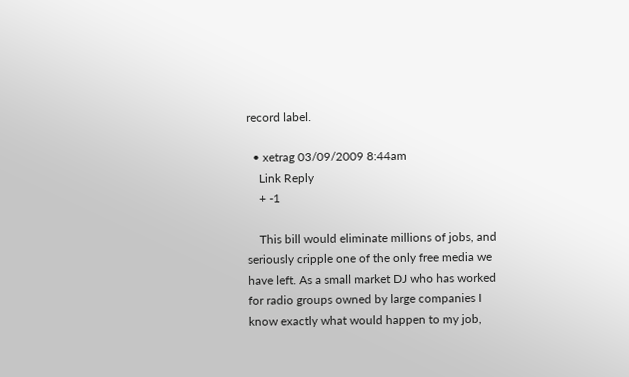record label.

  • xetrag 03/09/2009 8:44am
    Link Reply
    + -1

    This bill would eliminate millions of jobs, and seriously cripple one of the only free media we have left. As a small market DJ who has worked for radio groups owned by large companies I know exactly what would happen to my job,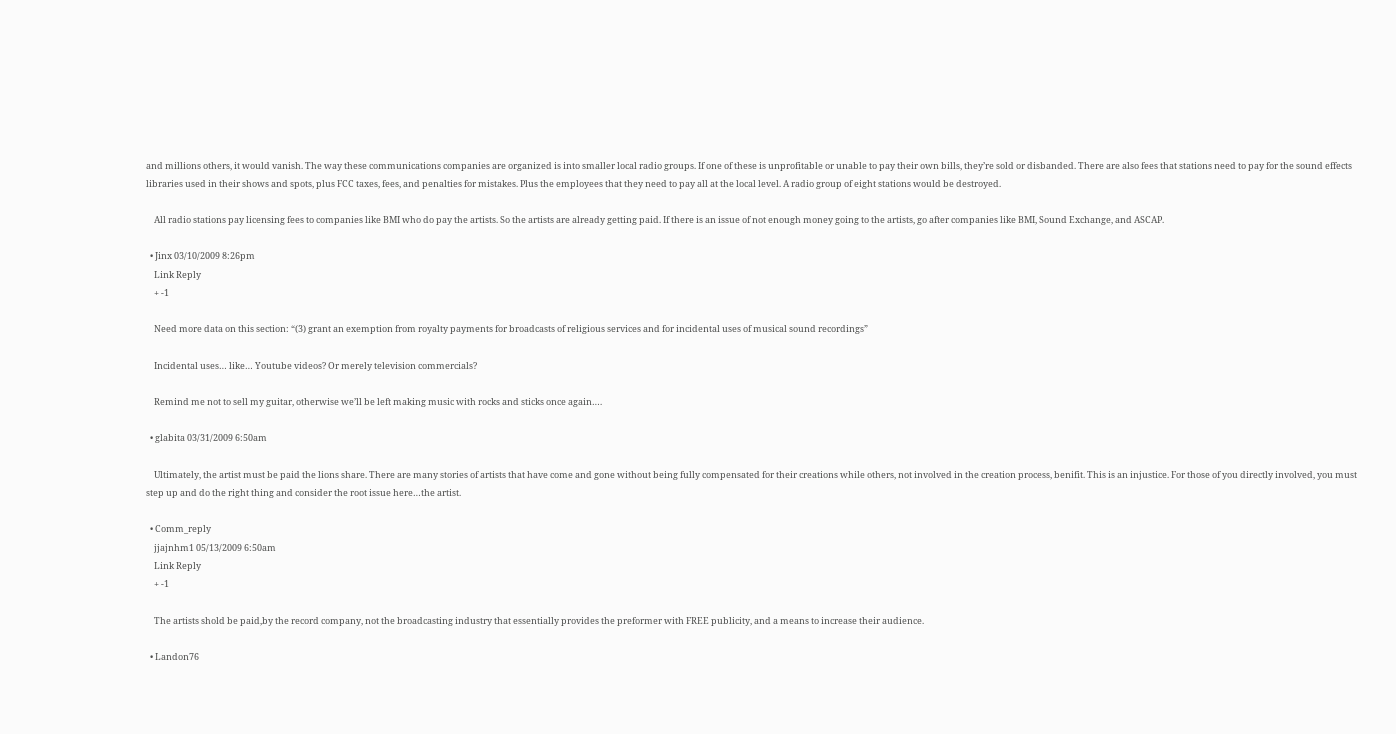and millions others, it would vanish. The way these communications companies are organized is into smaller local radio groups. If one of these is unprofitable or unable to pay their own bills, they’re sold or disbanded. There are also fees that stations need to pay for the sound effects libraries used in their shows and spots, plus FCC taxes, fees, and penalties for mistakes. Plus the employees that they need to pay all at the local level. A radio group of eight stations would be destroyed.

    All radio stations pay licensing fees to companies like BMI who do pay the artists. So the artists are already getting paid. If there is an issue of not enough money going to the artists, go after companies like BMI, Sound Exchange, and ASCAP.

  • Jinx 03/10/2009 8:26pm
    Link Reply
    + -1

    Need more data on this section: “(3) grant an exemption from royalty payments for broadcasts of religious services and for incidental uses of musical sound recordings”

    Incidental uses… like… Youtube videos? Or merely television commercials?

    Remind me not to sell my guitar, otherwise we’ll be left making music with rocks and sticks once again….

  • glabita 03/31/2009 6:50am

    Ultimately, the artist must be paid the lions share. There are many stories of artists that have come and gone without being fully compensated for their creations while others, not involved in the creation process, benifit. This is an injustice. For those of you directly involved, you must step up and do the right thing and consider the root issue here…the artist.

  • Comm_reply
    jjajnhm1 05/13/2009 6:50am
    Link Reply
    + -1

    The artists shold be paid,by the record company, not the broadcasting industry that essentially provides the preformer with FREE publicity, and a means to increase their audience.

  • Landon76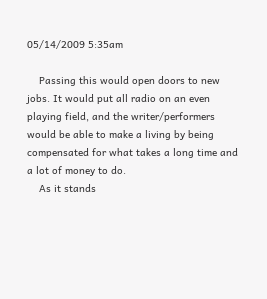05/14/2009 5:35am

    Passing this would open doors to new jobs. It would put all radio on an even playing field, and the writer/performers would be able to make a living by being compensated for what takes a long time and a lot of money to do.
    As it stands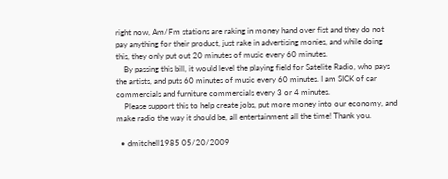right now, Am/Fm stations are raking in money hand over fist and they do not pay anything for their product, just rake in advertising monies, and while doing this, they only put out 20 minutes of music every 60 minutes.
    By passing this bill, it would level the playing field for Satelite Radio, who pays the artists, and puts 60 minutes of music every 60 minutes. I am SICK of car commercials and furniture commercials every 3 or 4 minutes.
    Please support this to help create jobs, put more money into our economy, and make radio the way it should be, all entertainment all the time! Thank you.

  • dmitchell1985 05/20/2009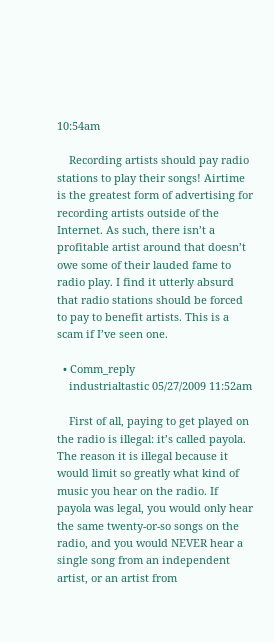10:54am

    Recording artists should pay radio stations to play their songs! Airtime is the greatest form of advertising for recording artists outside of the Internet. As such, there isn’t a profitable artist around that doesn’t owe some of their lauded fame to radio play. I find it utterly absurd that radio stations should be forced to pay to benefit artists. This is a scam if I’ve seen one.

  • Comm_reply
    industrialtastic 05/27/2009 11:52am

    First of all, paying to get played on the radio is illegal: it’s called payola. The reason it is illegal because it would limit so greatly what kind of music you hear on the radio. If payola was legal, you would only hear the same twenty-or-so songs on the radio, and you would NEVER hear a single song from an independent artist, or an artist from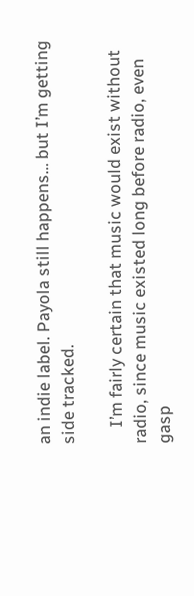an indie label. Payola still happens… but I’m getting side tracked.

    I’m fairly certain that music would exist without radio, since music existed long before radio, even gasp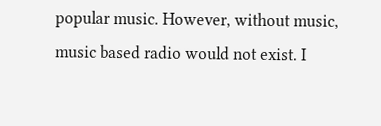popular music. However, without music, music based radio would not exist. I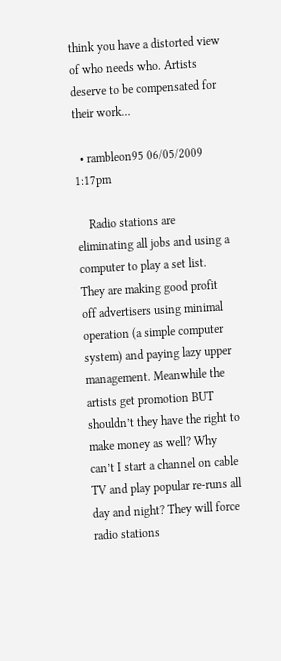think you have a distorted view of who needs who. Artists deserve to be compensated for their work…

  • rambleon95 06/05/2009 1:17pm

    Radio stations are eliminating all jobs and using a computer to play a set list. They are making good profit off advertisers using minimal operation (a simple computer system) and paying lazy upper management. Meanwhile the artists get promotion BUT shouldn’t they have the right to make money as well? Why can’t I start a channel on cable TV and play popular re-runs all day and night? They will force radio stations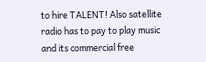to hire TALENT! Also satellite radio has to pay to play music and its commercial free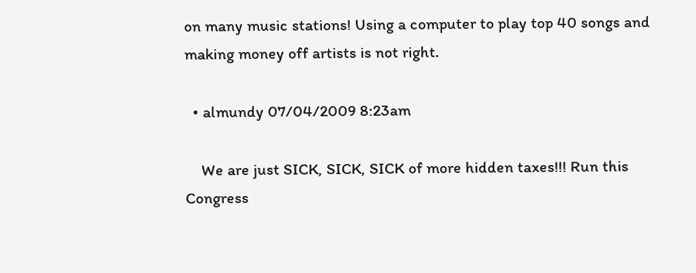on many music stations! Using a computer to play top 40 songs and making money off artists is not right.

  • almundy 07/04/2009 8:23am

    We are just SICK, SICK, SICK of more hidden taxes!!! Run this Congress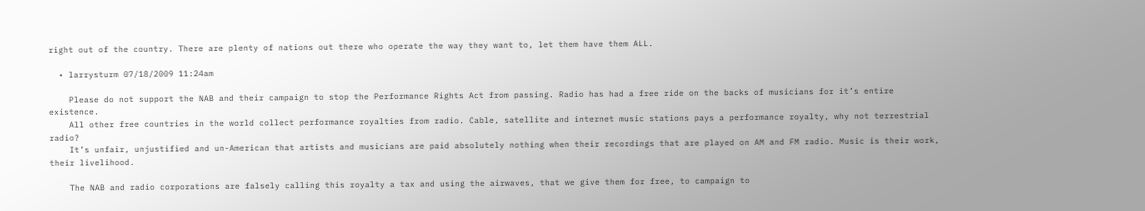right out of the country. There are plenty of nations out there who operate the way they want to, let them have them ALL.

  • larrysturm 07/18/2009 11:24am

    Please do not support the NAB and their campaign to stop the Performance Rights Act from passing. Radio has had a free ride on the backs of musicians for it’s entire existence.
    All other free countries in the world collect performance royalties from radio. Cable, satellite and internet music stations pays a performance royalty, why not terrestrial radio?
    It’s unfair, unjustified and un-American that artists and musicians are paid absolutely nothing when their recordings that are played on AM and FM radio. Music is their work, their livelihood.

    The NAB and radio corporations are falsely calling this royalty a tax and using the airwaves, that we give them for free, to campaign to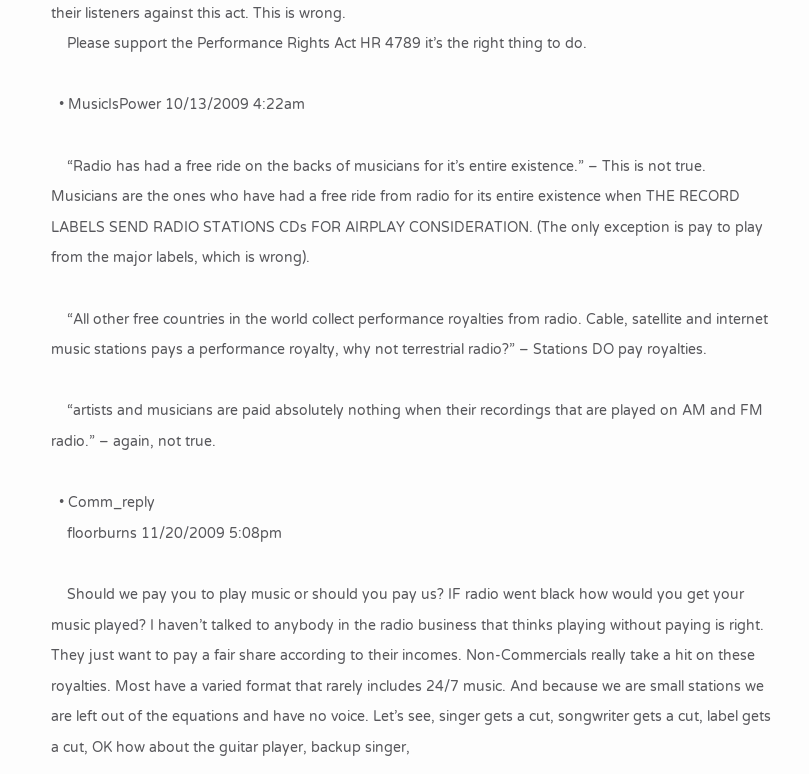their listeners against this act. This is wrong.
    Please support the Performance Rights Act HR 4789 it’s the right thing to do.

  • MusicIsPower 10/13/2009 4:22am

    “Radio has had a free ride on the backs of musicians for it’s entire existence.” – This is not true. Musicians are the ones who have had a free ride from radio for its entire existence when THE RECORD LABELS SEND RADIO STATIONS CDs FOR AIRPLAY CONSIDERATION. (The only exception is pay to play from the major labels, which is wrong).

    “All other free countries in the world collect performance royalties from radio. Cable, satellite and internet music stations pays a performance royalty, why not terrestrial radio?” – Stations DO pay royalties.

    “artists and musicians are paid absolutely nothing when their recordings that are played on AM and FM radio.” – again, not true.

  • Comm_reply
    floorburns 11/20/2009 5:08pm

    Should we pay you to play music or should you pay us? IF radio went black how would you get your music played? I haven’t talked to anybody in the radio business that thinks playing without paying is right. They just want to pay a fair share according to their incomes. Non-Commercials really take a hit on these royalties. Most have a varied format that rarely includes 24/7 music. And because we are small stations we are left out of the equations and have no voice. Let’s see, singer gets a cut, songwriter gets a cut, label gets a cut, OK how about the guitar player, backup singer,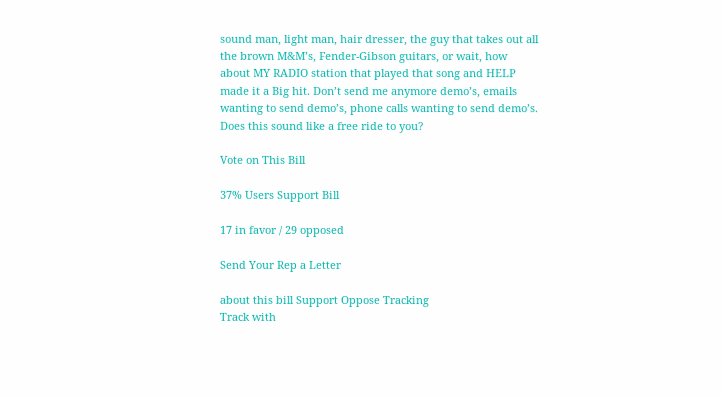sound man, light man, hair dresser, the guy that takes out all the brown M&M’s, Fender-Gibson guitars, or wait, how about MY RADIO station that played that song and HELP made it a Big hit. Don’t send me anymore demo’s, emails wanting to send demo’s, phone calls wanting to send demo’s. Does this sound like a free ride to you?

Vote on This Bill

37% Users Support Bill

17 in favor / 29 opposed

Send Your Rep a Letter

about this bill Support Oppose Tracking
Track with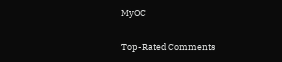MyOC

Top-Rated Comments